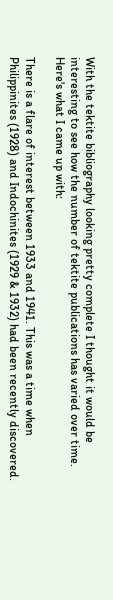With the tektite bibliography looking pretty complete I thought it would be interesting to see how the number of tektite publications has varied over time. Here's what I came up with:

There is a flare of interest between 1933 and 1941. This was a time when Philippinites (1928) and Indochinites (1929 & 1932) had been recently discovered.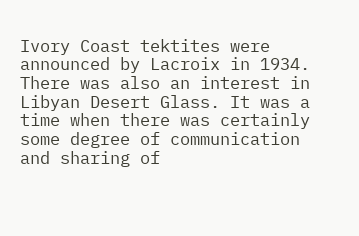Ivory Coast tektites were announced by Lacroix in 1934. There was also an interest in Libyan Desert Glass. It was a time when there was certainly some degree of communication and sharing of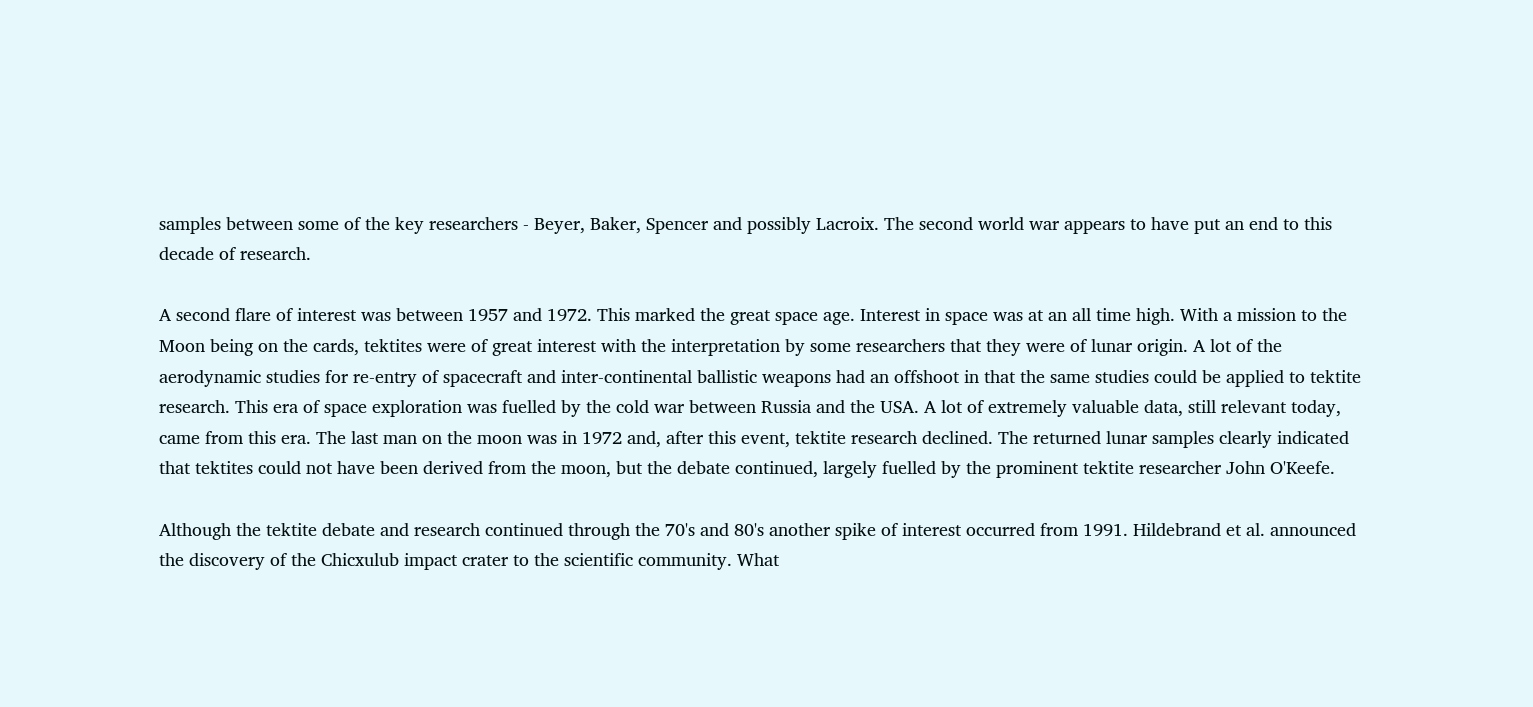samples between some of the key researchers - Beyer, Baker, Spencer and possibly Lacroix. The second world war appears to have put an end to this decade of research.

A second flare of interest was between 1957 and 1972. This marked the great space age. Interest in space was at an all time high. With a mission to the Moon being on the cards, tektites were of great interest with the interpretation by some researchers that they were of lunar origin. A lot of the aerodynamic studies for re-entry of spacecraft and inter-continental ballistic weapons had an offshoot in that the same studies could be applied to tektite research. This era of space exploration was fuelled by the cold war between Russia and the USA. A lot of extremely valuable data, still relevant today, came from this era. The last man on the moon was in 1972 and, after this event, tektite research declined. The returned lunar samples clearly indicated that tektites could not have been derived from the moon, but the debate continued, largely fuelled by the prominent tektite researcher John O'Keefe.

Although the tektite debate and research continued through the 70's and 80's another spike of interest occurred from 1991. Hildebrand et al. announced the discovery of the Chicxulub impact crater to the scientific community. What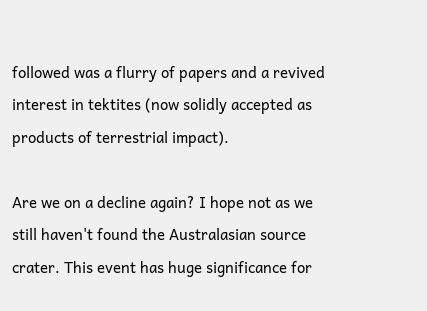followed was a flurry of papers and a revived interest in tektites (now solidly accepted as products of terrestrial impact).

Are we on a decline again? I hope not as we still haven't found the Australasian source crater. This event has huge significance for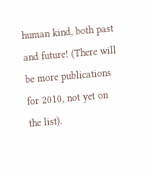human kind, both past and future! (There will be more publications for 2010, not yet on the list).